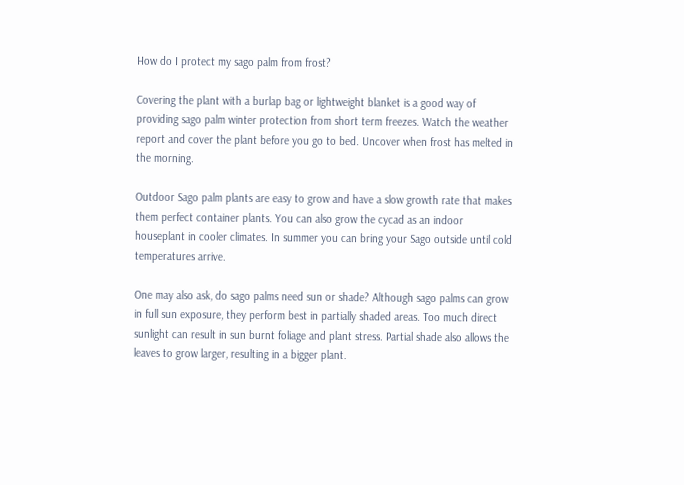How do I protect my sago palm from frost?

Covering the plant with a burlap bag or lightweight blanket is a good way of providing sago palm winter protection from short term freezes. Watch the weather report and cover the plant before you go to bed. Uncover when frost has melted in the morning.

Outdoor Sago palm plants are easy to grow and have a slow growth rate that makes them perfect container plants. You can also grow the cycad as an indoor houseplant in cooler climates. In summer you can bring your Sago outside until cold temperatures arrive.

One may also ask, do sago palms need sun or shade? Although sago palms can grow in full sun exposure, they perform best in partially shaded areas. Too much direct sunlight can result in sun burnt foliage and plant stress. Partial shade also allows the leaves to grow larger, resulting in a bigger plant.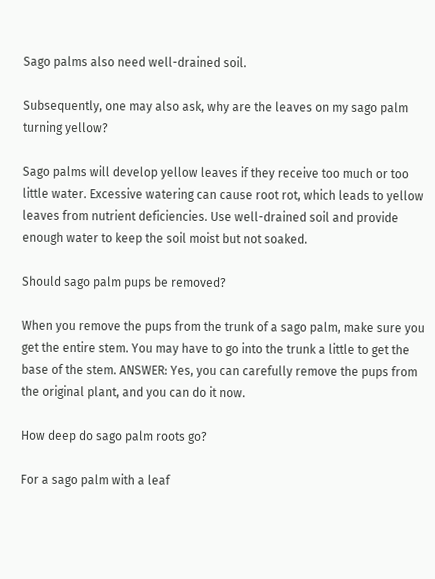Sago palms also need well-drained soil.

Subsequently, one may also ask, why are the leaves on my sago palm turning yellow?

Sago palms will develop yellow leaves if they receive too much or too little water. Excessive watering can cause root rot, which leads to yellow leaves from nutrient deficiencies. Use well-drained soil and provide enough water to keep the soil moist but not soaked.

Should sago palm pups be removed?

When you remove the pups from the trunk of a sago palm, make sure you get the entire stem. You may have to go into the trunk a little to get the base of the stem. ANSWER: Yes, you can carefully remove the pups from the original plant, and you can do it now.

How deep do sago palm roots go?

For a sago palm with a leaf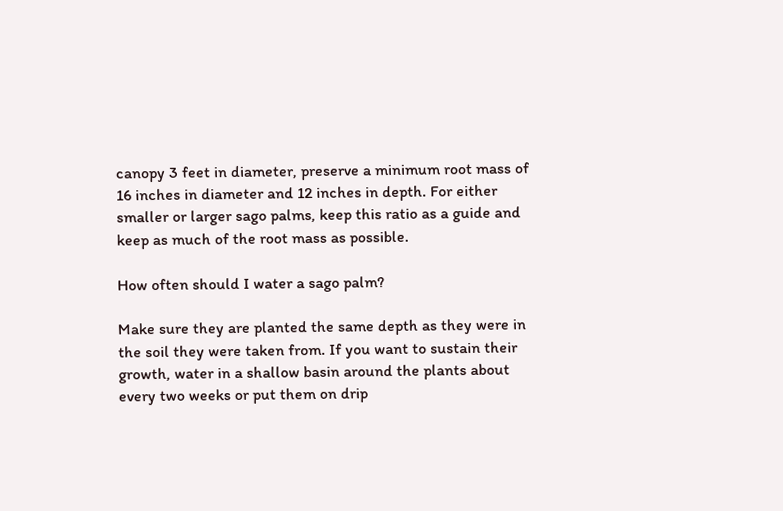canopy 3 feet in diameter, preserve a minimum root mass of 16 inches in diameter and 12 inches in depth. For either smaller or larger sago palms, keep this ratio as a guide and keep as much of the root mass as possible.

How often should I water a sago palm?

Make sure they are planted the same depth as they were in the soil they were taken from. If you want to sustain their growth, water in a shallow basin around the plants about every two weeks or put them on drip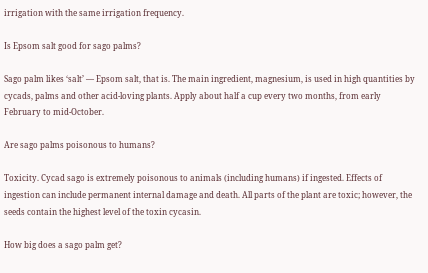irrigation with the same irrigation frequency.

Is Epsom salt good for sago palms?

Sago palm likes ‘salt’ — Epsom salt, that is. The main ingredient, magnesium, is used in high quantities by cycads, palms and other acid-loving plants. Apply about half a cup every two months, from early February to mid-October.

Are sago palms poisonous to humans?

Toxicity. Cycad sago is extremely poisonous to animals (including humans) if ingested. Effects of ingestion can include permanent internal damage and death. All parts of the plant are toxic; however, the seeds contain the highest level of the toxin cycasin.

How big does a sago palm get?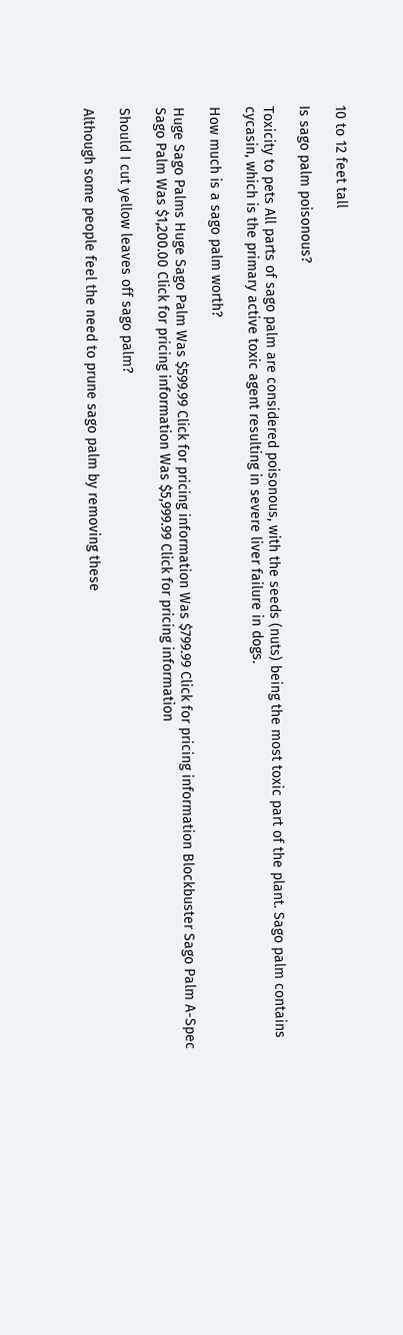10 to 12 feet tall

Is sago palm poisonous?

Toxicity to pets All parts of sago palm are considered poisonous, with the seeds (nuts) being the most toxic part of the plant. Sago palm contains cycasin, which is the primary active toxic agent resulting in severe liver failure in dogs.

How much is a sago palm worth?

Huge Sago Palms Huge Sago Palm Was $599.99 Click for pricing information Was $799.99 Click for pricing information Blockbuster Sago Palm A-Spec Sago Palm Was $1,200.00 Click for pricing information Was $5,999.99 Click for pricing information

Should I cut yellow leaves off sago palm?

Although some people feel the need to prune sago palm by removing these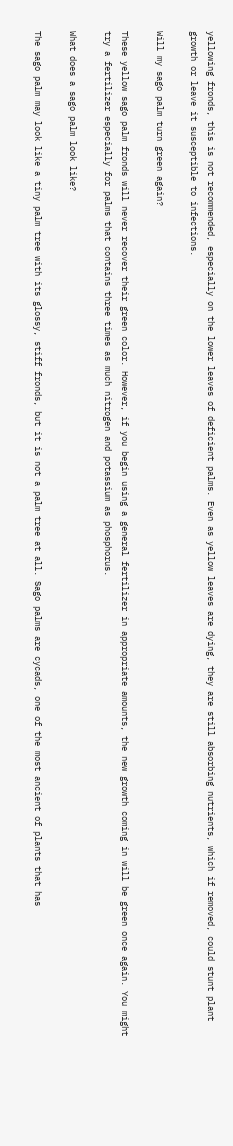yellowing fronds, this is not recommended, especially on the lower leaves of deficient palms. Even as yellow leaves are dying, they are still absorbing nutrients, which if removed, could stunt plant growth or leave it susceptible to infections.

Will my sago palm turn green again?

These yellow sago palm fronds will never recover their green color. However, if you begin using a general fertilizer in appropriate amounts, the new growth coming in will be green once again. You might try a fertilizer especially for palms that contains three times as much nitrogen and potassium as phosphorus.

What does a sago palm look like?

The sago palm may look like a tiny palm tree with its glossy, stiff fronds, but it is not a palm tree at all. Sago palms are cycads, one of the most ancient of plants that has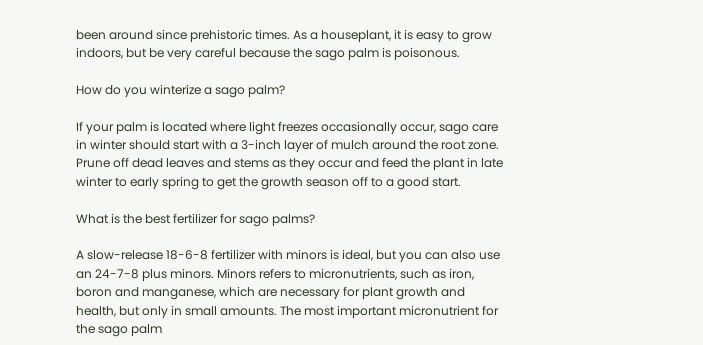been around since prehistoric times. As a houseplant, it is easy to grow indoors, but be very careful because the sago palm is poisonous.

How do you winterize a sago palm?

If your palm is located where light freezes occasionally occur, sago care in winter should start with a 3-inch layer of mulch around the root zone. Prune off dead leaves and stems as they occur and feed the plant in late winter to early spring to get the growth season off to a good start.

What is the best fertilizer for sago palms?

A slow-release 18-6-8 fertilizer with minors is ideal, but you can also use an 24-7-8 plus minors. Minors refers to micronutrients, such as iron, boron and manganese, which are necessary for plant growth and health, but only in small amounts. The most important micronutrient for the sago palm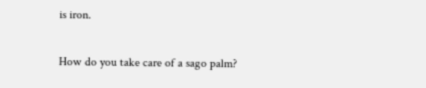is iron.

How do you take care of a sago palm?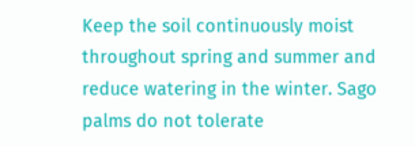Keep the soil continuously moist throughout spring and summer and reduce watering in the winter. Sago palms do not tolerate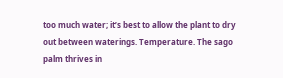too much water; it’s best to allow the plant to dry out between waterings. Temperature. The sago palm thrives in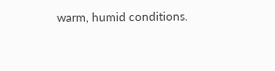warm, humid conditions.